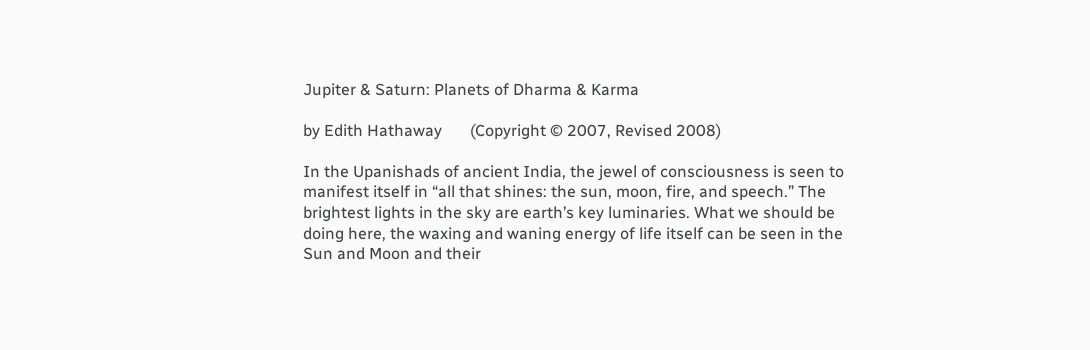Jupiter & Saturn: Planets of Dharma & Karma

by Edith Hathaway       (Copyright © 2007, Revised 2008)

In the Upanishads of ancient India, the jewel of consciousness is seen to manifest itself in “all that shines: the sun, moon, fire, and speech.” The brightest lights in the sky are earth’s key luminaries. What we should be doing here, the waxing and waning energy of life itself can be seen in the Sun and Moon and their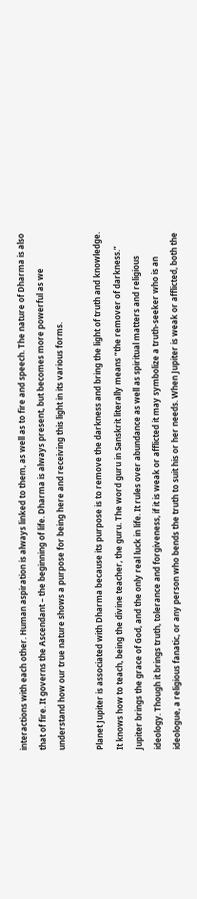interactions with each other. Human aspiration is always linked to them, as well as to fire and speech. The nature of Dharma is also that of fire. It governs the Ascendant – the beginning of life. Dharma is always present, but becomes more powerful as we understand how our true nature shows a purpose for being here and receiving this light in its various forms.

Planet Jupiter is associated with Dharma because its purpose is to remove the darkness and bring the light of truth and knowledge. It knows how to teach, being the divine teacher, the guru. The word guru in Sanskrit literally means “the remover of darkness.” Jupiter brings the grace of God, and the only real luck in life. It rules over abundance as well as spiritual matters and religious ideology. Though it brings truth, tolerance and forgiveness, if it is weak or afflicted it may symbolize a truth-seeker who is an ideologue, a religious fanatic, or any person who bends the truth to suit his or her needs. When Jupiter is weak or afflicted, both the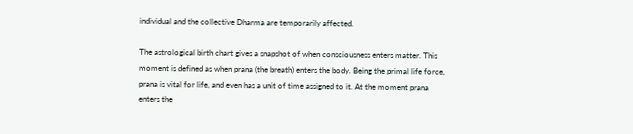individual and the collective Dharma are temporarily affected.

The astrological birth chart gives a snapshot of when consciousness enters matter. This moment is defined as when prana (the breath) enters the body. Being the primal life force, prana is vital for life, and even has a unit of time assigned to it. At the moment prana enters the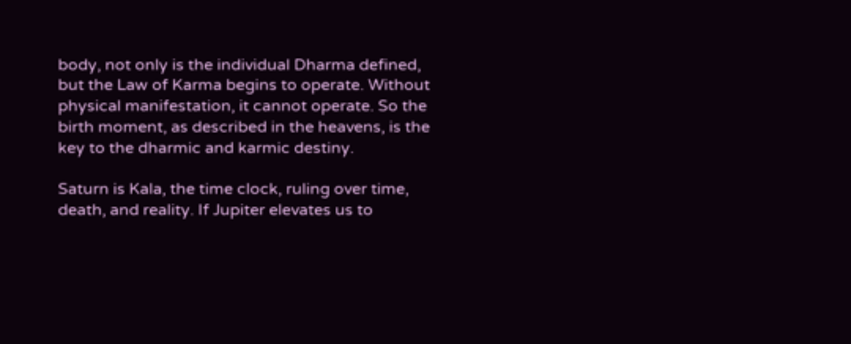body, not only is the individual Dharma defined, but the Law of Karma begins to operate. Without physical manifestation, it cannot operate. So the birth moment, as described in the heavens, is the key to the dharmic and karmic destiny.

Saturn is Kala, the time clock, ruling over time, death, and reality. If Jupiter elevates us to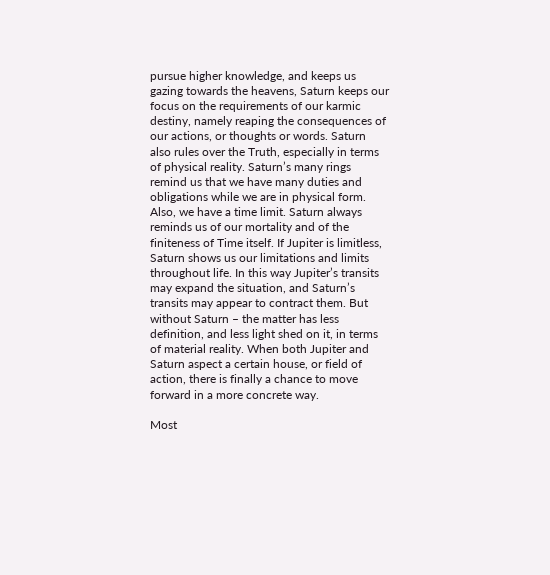pursue higher knowledge, and keeps us gazing towards the heavens, Saturn keeps our focus on the requirements of our karmic destiny, namely reaping the consequences of our actions, or thoughts or words. Saturn also rules over the Truth, especially in terms of physical reality. Saturn’s many rings remind us that we have many duties and obligations while we are in physical form. Also, we have a time limit. Saturn always reminds us of our mortality and of the finiteness of Time itself. If Jupiter is limitless, Saturn shows us our limitations and limits throughout life. In this way Jupiter’s transits may expand the situation, and Saturn’s transits may appear to contract them. But without Saturn – the matter has less definition, and less light shed on it, in terms of material reality. When both Jupiter and Saturn aspect a certain house, or field of action, there is finally a chance to move forward in a more concrete way.

Most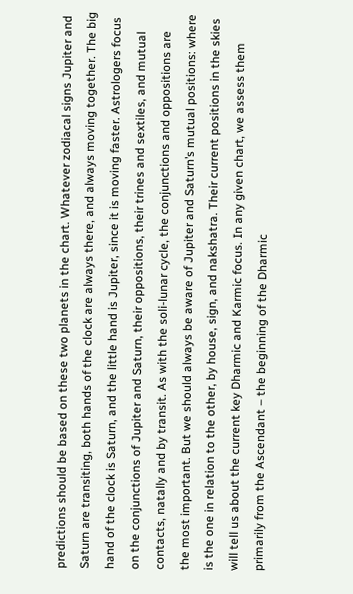predictions should be based on these two planets in the chart. Whatever zodiacal signs Jupiter and Saturn are transiting, both hands of the clock are always there, and always moving together. The big hand of the clock is Saturn, and the little hand is Jupiter, since it is moving faster. Astrologers focus on the conjunctions of Jupiter and Saturn, their oppositions, their trines and sextiles, and mutual contacts, natally and by transit. As with the soli-lunar cycle, the conjunctions and oppositions are the most important. But we should always be aware of Jupiter and Saturn’s mutual positions: where is the one in relation to the other, by house, sign, and nakshatra. Their current positions in the skies will tell us about the current key Dharmic and Karmic focus. In any given chart, we assess them primarily from the Ascendant – the beginning of the Dharmic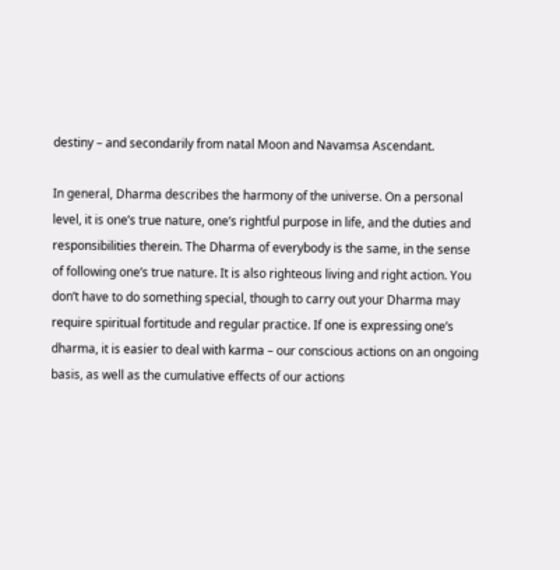destiny – and secondarily from natal Moon and Navamsa Ascendant.

In general, Dharma describes the harmony of the universe. On a personal level, it is one’s true nature, one’s rightful purpose in life, and the duties and responsibilities therein. The Dharma of everybody is the same, in the sense of following one’s true nature. It is also righteous living and right action. You don’t have to do something special, though to carry out your Dharma may require spiritual fortitude and regular practice. If one is expressing one’s dharma, it is easier to deal with karma – our conscious actions on an ongoing basis, as well as the cumulative effects of our actions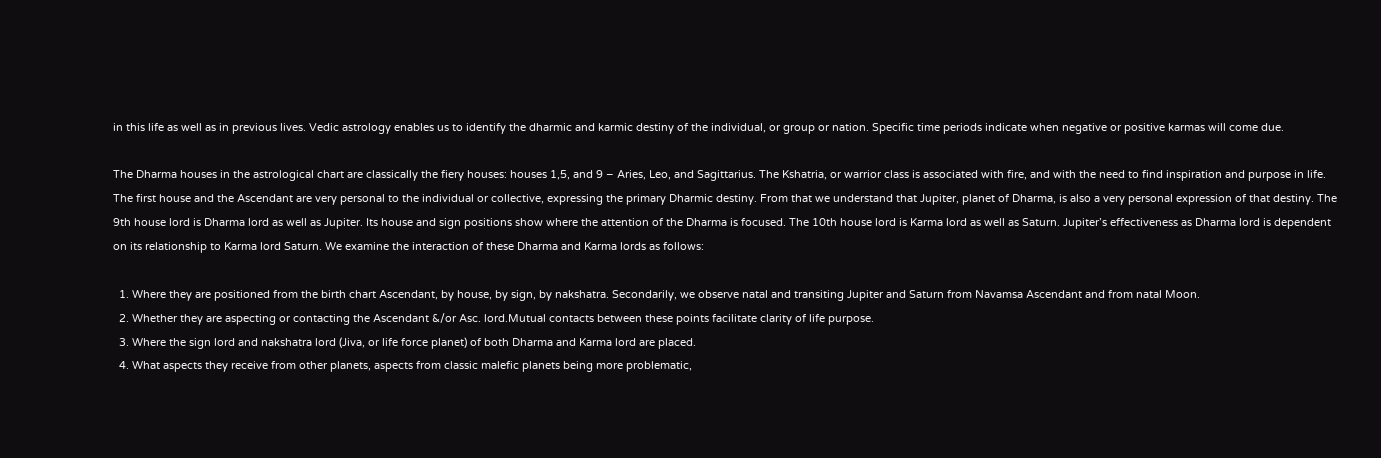in this life as well as in previous lives. Vedic astrology enables us to identify the dharmic and karmic destiny of the individual, or group or nation. Specific time periods indicate when negative or positive karmas will come due.

The Dharma houses in the astrological chart are classically the fiery houses: houses 1,5, and 9 – Aries, Leo, and Sagittarius. The Kshatria, or warrior class is associated with fire, and with the need to find inspiration and purpose in life. The first house and the Ascendant are very personal to the individual or collective, expressing the primary Dharmic destiny. From that we understand that Jupiter, planet of Dharma, is also a very personal expression of that destiny. The 9th house lord is Dharma lord as well as Jupiter. Its house and sign positions show where the attention of the Dharma is focused. The 10th house lord is Karma lord as well as Saturn. Jupiter’s effectiveness as Dharma lord is dependent on its relationship to Karma lord Saturn. We examine the interaction of these Dharma and Karma lords as follows:

  1. Where they are positioned from the birth chart Ascendant, by house, by sign, by nakshatra. Secondarily, we observe natal and transiting Jupiter and Saturn from Navamsa Ascendant and from natal Moon.
  2. Whether they are aspecting or contacting the Ascendant &/or Asc. lord.Mutual contacts between these points facilitate clarity of life purpose.
  3. Where the sign lord and nakshatra lord (Jiva, or life force planet) of both Dharma and Karma lord are placed.
  4. What aspects they receive from other planets, aspects from classic malefic planets being more problematic,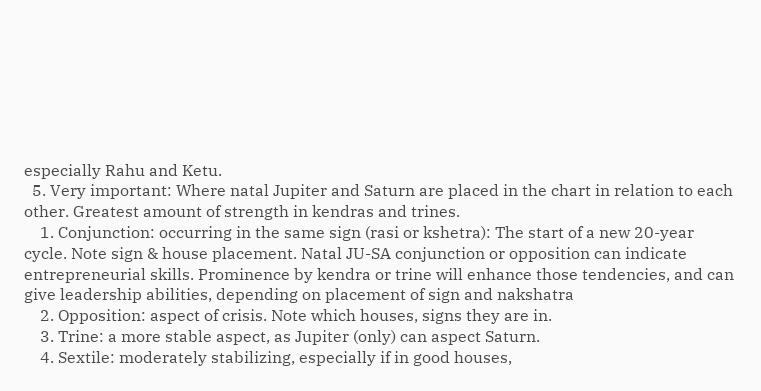especially Rahu and Ketu.
  5. Very important: Where natal Jupiter and Saturn are placed in the chart in relation to each other. Greatest amount of strength in kendras and trines.
    1. Conjunction: occurring in the same sign (rasi or kshetra): The start of a new 20-year cycle. Note sign & house placement. Natal JU-SA conjunction or opposition can indicate entrepreneurial skills. Prominence by kendra or trine will enhance those tendencies, and can give leadership abilities, depending on placement of sign and nakshatra
    2. Opposition: aspect of crisis. Note which houses, signs they are in.
    3. Trine: a more stable aspect, as Jupiter (only) can aspect Saturn.
    4. Sextile: moderately stabilizing, especially if in good houses,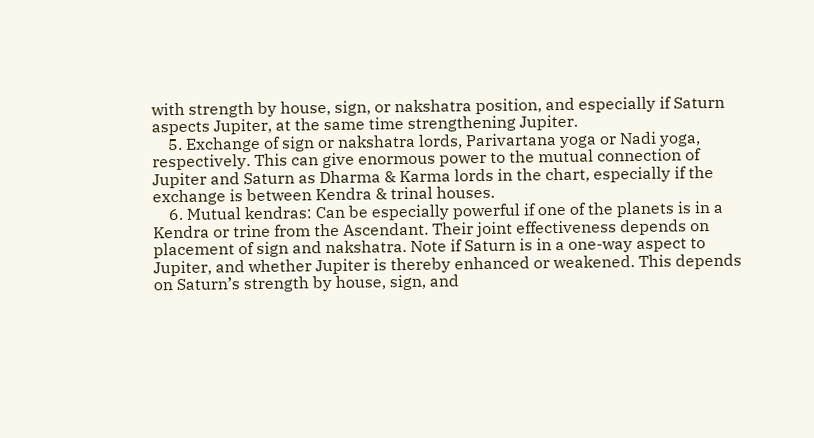with strength by house, sign, or nakshatra position, and especially if Saturn aspects Jupiter, at the same time strengthening Jupiter.
    5. Exchange of sign or nakshatra lords, Parivartana yoga or Nadi yoga, respectively. This can give enormous power to the mutual connection of Jupiter and Saturn as Dharma & Karma lords in the chart, especially if the exchange is between Kendra & trinal houses.
    6. Mutual kendras: Can be especially powerful if one of the planets is in a Kendra or trine from the Ascendant. Their joint effectiveness depends on placement of sign and nakshatra. Note if Saturn is in a one-way aspect to Jupiter, and whether Jupiter is thereby enhanced or weakened. This depends on Saturn’s strength by house, sign, and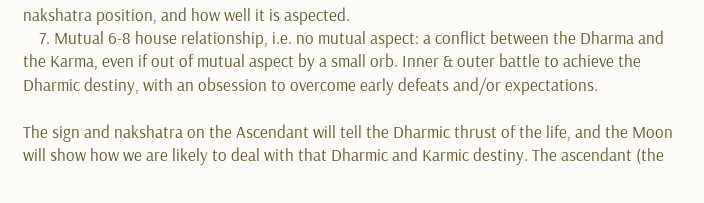nakshatra position, and how well it is aspected.
    7. Mutual 6-8 house relationship, i.e. no mutual aspect: a conflict between the Dharma and the Karma, even if out of mutual aspect by a small orb. Inner & outer battle to achieve the Dharmic destiny, with an obsession to overcome early defeats and/or expectations.

The sign and nakshatra on the Ascendant will tell the Dharmic thrust of the life, and the Moon will show how we are likely to deal with that Dharmic and Karmic destiny. The ascendant (the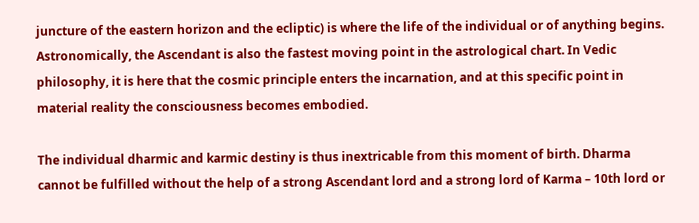juncture of the eastern horizon and the ecliptic) is where the life of the individual or of anything begins. Astronomically, the Ascendant is also the fastest moving point in the astrological chart. In Vedic philosophy, it is here that the cosmic principle enters the incarnation, and at this specific point in material reality the consciousness becomes embodied.

The individual dharmic and karmic destiny is thus inextricable from this moment of birth. Dharma cannot be fulfilled without the help of a strong Ascendant lord and a strong lord of Karma – 10th lord or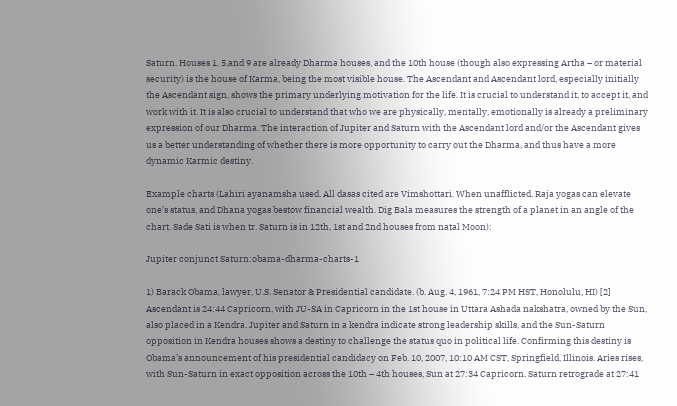Saturn. Houses 1, 5,and 9 are already Dharma houses, and the 10th house (though also expressing Artha – or material security) is the house of Karma, being the most visible house. The Ascendant and Ascendant lord, especially initially the Ascendant sign, shows the primary underlying motivation for the life. It is crucial to understand it, to accept it, and work with it. It is also crucial to understand that who we are physically, mentally, emotionally is already a preliminary expression of our Dharma. The interaction of Jupiter and Saturn with the Ascendant lord and/or the Ascendant gives us a better understanding of whether there is more opportunity to carry out the Dharma, and thus have a more dynamic Karmic destiny.

Example charts (Lahiri ayanamsha used. All dasas cited are Vimshottari. When unafflicted, Raja yogas can elevate one’s status, and Dhana yogas bestow financial wealth. Dig Bala measures the strength of a planet in an angle of the chart. Sade Sati is when tr. Saturn is in 12th, 1st and 2nd houses from natal Moon):

Jupiter conjunct Saturn:obama-dharma-charts-1

1) Barack Obama, lawyer, U.S. Senator & Presidential candidate. (b. Aug. 4, 1961, 7:24 PM HST, Honolulu, HI) [2]   Ascendant is 24:44 Capricorn, with JU-SA in Capricorn in the 1st house in Uttara Ashada nakshatra, owned by the Sun, also placed in a Kendra. Jupiter and Saturn in a kendra indicate strong leadership skills, and the Sun-Saturn opposition in Kendra houses shows a destiny to challenge the status quo in political life. Confirming this destiny is Obama’s announcement of his presidential candidacy on Feb. 10, 2007, 10:10 AM CST, Springfield, Illinois. Aries rises, with Sun-Saturn in exact opposition across the 10th – 4th houses, Sun at 27:34 Capricorn, Saturn retrograde at 27:41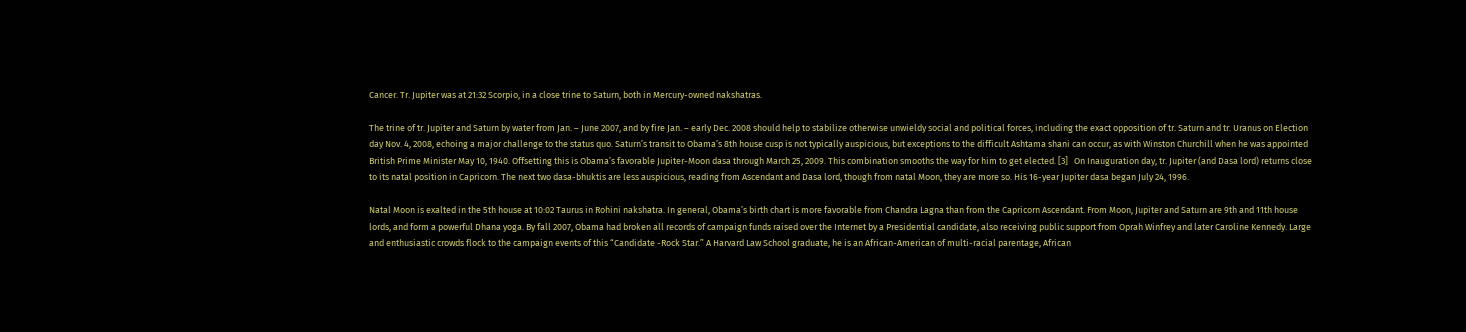Cancer. Tr. Jupiter was at 21:32 Scorpio, in a close trine to Saturn, both in Mercury-owned nakshatras.

The trine of tr. Jupiter and Saturn by water from Jan. – June 2007, and by fire Jan. – early Dec. 2008 should help to stabilize otherwise unwieldy social and political forces, including the exact opposition of tr. Saturn and tr. Uranus on Election day Nov. 4, 2008, echoing a major challenge to the status quo. Saturn’s transit to Obama’s 8th house cusp is not typically auspicious, but exceptions to the difficult Ashtama shani can occur, as with Winston Churchill when he was appointed British Prime Minister May 10, 1940. Offsetting this is Obama’s favorable Jupiter-Moon dasa through March 25, 2009. This combination smooths the way for him to get elected. [3]   On Inauguration day, tr. Jupiter (and Dasa lord) returns close to its natal position in Capricorn. The next two dasa-bhuktis are less auspicious, reading from Ascendant and Dasa lord, though from natal Moon, they are more so. His 16-year Jupiter dasa began July 24, 1996.

Natal Moon is exalted in the 5th house at 10:02 Taurus in Rohini nakshatra. In general, Obama’s birth chart is more favorable from Chandra Lagna than from the Capricorn Ascendant. From Moon, Jupiter and Saturn are 9th and 11th house lords, and form a powerful Dhana yoga. By fall 2007, Obama had broken all records of campaign funds raised over the Internet by a Presidential candidate, also receiving public support from Oprah Winfrey and later Caroline Kennedy. Large and enthusiastic crowds flock to the campaign events of this “Candidate -Rock Star.” A Harvard Law School graduate, he is an African-American of multi-racial parentage, African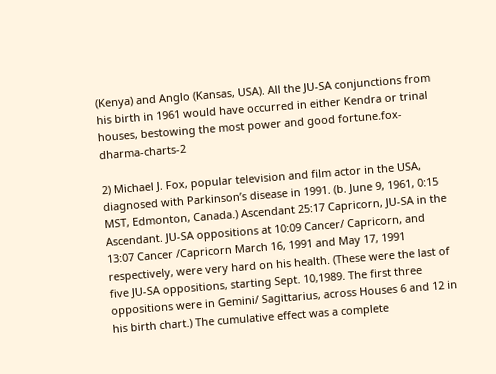(Kenya) and Anglo (Kansas, USA). All the JU-SA conjunctions from his birth in 1961 would have occurred in either Kendra or trinal houses, bestowing the most power and good fortune.fox-dharma-charts-2

2) Michael J. Fox, popular television and film actor in the USA, diagnosed with Parkinson’s disease in 1991. (b. June 9, 1961, 0:15 MST, Edmonton, Canada.) Ascendant 25:17 Capricorn, JU-SA in the Ascendant. JU-SA oppositions at 10:09 Cancer/ Capricorn, and 13:07 Cancer /Capricorn March 16, 1991 and May 17, 1991 respectively, were very hard on his health. (These were the last of five JU-SA oppositions, starting Sept. 10,1989. The first three oppositions were in Gemini/ Sagittarius, across Houses 6 and 12 in his birth chart.) The cumulative effect was a complete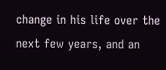change in his life over the next few years, and an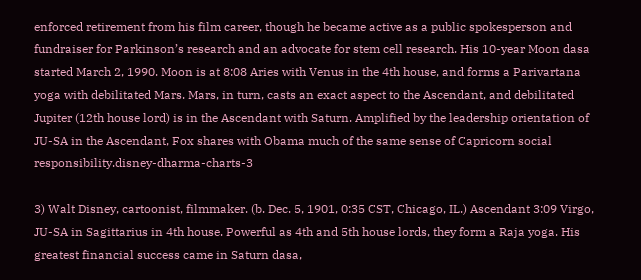enforced retirement from his film career, though he became active as a public spokesperson and fundraiser for Parkinson’s research and an advocate for stem cell research. His 10-year Moon dasa started March 2, 1990. Moon is at 8:08 Aries with Venus in the 4th house, and forms a Parivartana yoga with debilitated Mars. Mars, in turn, casts an exact aspect to the Ascendant, and debilitated Jupiter (12th house lord) is in the Ascendant with Saturn. Amplified by the leadership orientation of JU-SA in the Ascendant, Fox shares with Obama much of the same sense of Capricorn social responsibility.disney-dharma-charts-3

3) Walt Disney, cartoonist, filmmaker. (b. Dec. 5, 1901, 0:35 CST, Chicago, IL.) Ascendant 3:09 Virgo, JU-SA in Sagittarius in 4th house. Powerful as 4th and 5th house lords, they form a Raja yoga. His greatest financial success came in Saturn dasa,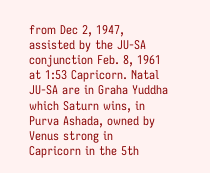from Dec 2, 1947, assisted by the JU-SA conjunction Feb. 8, 1961 at 1:53 Capricorn. Natal JU-SA are in Graha Yuddha which Saturn wins, in Purva Ashada, owned by Venus strong in Capricorn in the 5th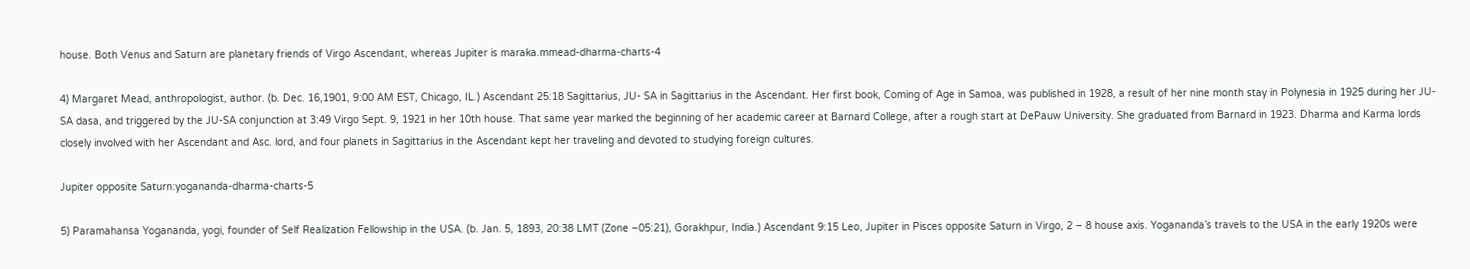house. Both Venus and Saturn are planetary friends of Virgo Ascendant, whereas Jupiter is maraka.mmead-dharma-charts-4

4) Margaret Mead, anthropologist, author. (b. Dec. 16,1901, 9:00 AM EST, Chicago, IL.) Ascendant 25:18 Sagittarius, JU- SA in Sagittarius in the Ascendant. Her first book, Coming of Age in Samoa, was published in 1928, a result of her nine month stay in Polynesia in 1925 during her JU-SA dasa, and triggered by the JU-SA conjunction at 3:49 Virgo Sept. 9, 1921 in her 10th house. That same year marked the beginning of her academic career at Barnard College, after a rough start at DePauw University. She graduated from Barnard in 1923. Dharma and Karma lords closely involved with her Ascendant and Asc. lord, and four planets in Sagittarius in the Ascendant kept her traveling and devoted to studying foreign cultures.

Jupiter opposite Saturn:yogananda-dharma-charts-5

5) Paramahansa Yogananda, yogi, founder of Self Realization Fellowship in the USA. (b. Jan. 5, 1893, 20:38 LMT (Zone –05:21), Gorakhpur, India.) Ascendant 9:15 Leo, Jupiter in Pisces opposite Saturn in Virgo, 2 – 8 house axis. Yogananda’s travels to the USA in the early 1920s were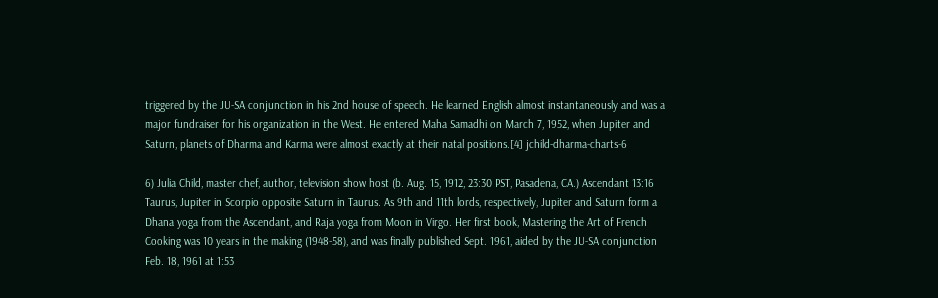triggered by the JU-SA conjunction in his 2nd house of speech. He learned English almost instantaneously and was a major fundraiser for his organization in the West. He entered Maha Samadhi on March 7, 1952, when Jupiter and Saturn, planets of Dharma and Karma were almost exactly at their natal positions.[4] jchild-dharma-charts-6

6) Julia Child, master chef, author, television show host (b. Aug. 15, 1912, 23:30 PST, Pasadena, CA.) Ascendant 13:16 Taurus, Jupiter in Scorpio opposite Saturn in Taurus. As 9th and 11th lords, respectively, Jupiter and Saturn form a Dhana yoga from the Ascendant, and Raja yoga from Moon in Virgo. Her first book, Mastering the Art of French Cooking was 10 years in the making (1948-58), and was finally published Sept. 1961, aided by the JU-SA conjunction Feb. 18, 1961 at 1:53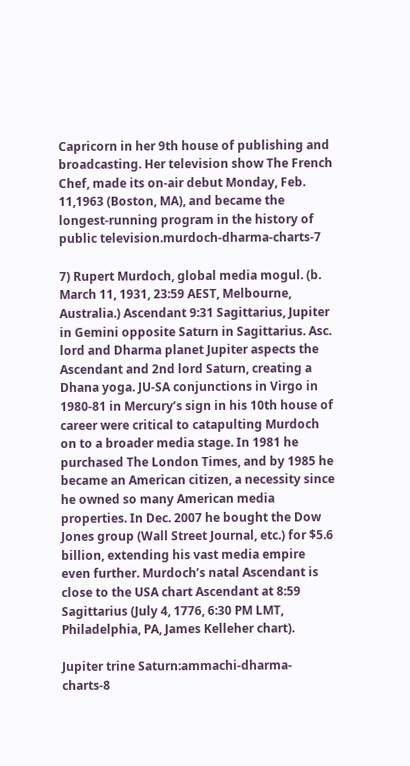Capricorn in her 9th house of publishing and broadcasting. Her television show The French Chef, made its on-air debut Monday, Feb. 11,1963 (Boston, MA), and became the longest-running program in the history of public television.murdoch-dharma-charts-7

7) Rupert Murdoch, global media mogul. (b. March 11, 1931, 23:59 AEST, Melbourne, Australia.) Ascendant 9:31 Sagittarius, Jupiter in Gemini opposite Saturn in Sagittarius. Asc. lord and Dharma planet Jupiter aspects the Ascendant and 2nd lord Saturn, creating a Dhana yoga. JU-SA conjunctions in Virgo in 1980-81 in Mercury’s sign in his 10th house of career were critical to catapulting Murdoch on to a broader media stage. In 1981 he purchased The London Times, and by 1985 he became an American citizen, a necessity since he owned so many American media properties. In Dec. 2007 he bought the Dow Jones group (Wall Street Journal, etc.) for $5.6 billion, extending his vast media empire even further. Murdoch’s natal Ascendant is close to the USA chart Ascendant at 8:59 Sagittarius (July 4, 1776, 6:30 PM LMT, Philadelphia, PA, James Kelleher chart).

Jupiter trine Saturn:ammachi-dharma-charts-8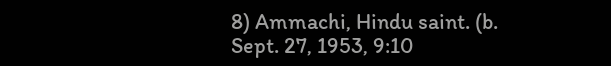8) Ammachi, Hindu saint. (b. Sept. 27, 1953, 9:10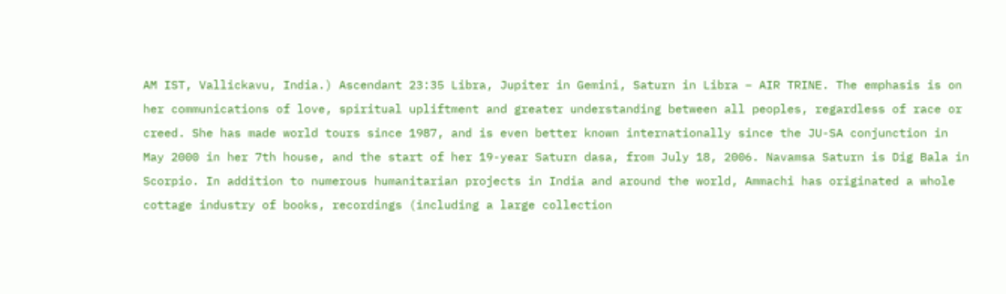AM IST, Vallickavu, India.) Ascendant 23:35 Libra, Jupiter in Gemini, Saturn in Libra – AIR TRINE. The emphasis is on her communications of love, spiritual upliftment and greater understanding between all peoples, regardless of race or creed. She has made world tours since 1987, and is even better known internationally since the JU-SA conjunction in May 2000 in her 7th house, and the start of her 19-year Saturn dasa, from July 18, 2006. Navamsa Saturn is Dig Bala in Scorpio. In addition to numerous humanitarian projects in India and around the world, Ammachi has originated a whole cottage industry of books, recordings (including a large collection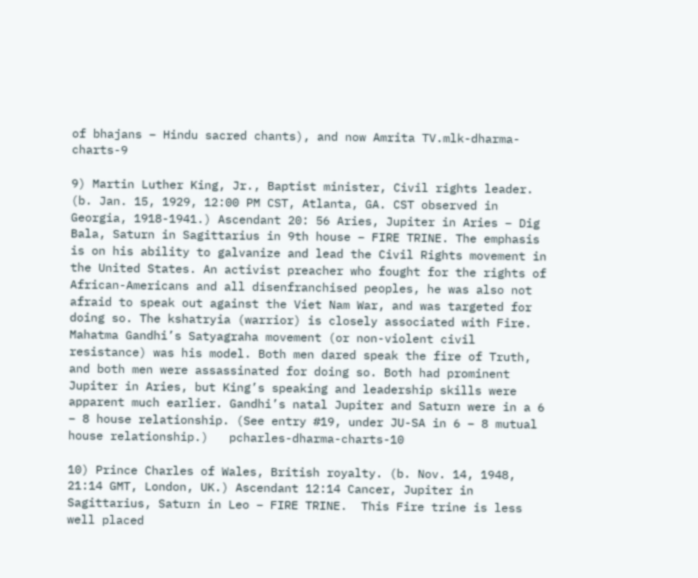of bhajans – Hindu sacred chants), and now Amrita TV.mlk-dharma-charts-9

9) Martin Luther King, Jr., Baptist minister, Civil rights leader. (b. Jan. 15, 1929, 12:00 PM CST, Atlanta, GA. CST observed in Georgia, 1918-1941.) Ascendant 20: 56 Aries, Jupiter in Aries – Dig Bala, Saturn in Sagittarius in 9th house – FIRE TRINE. The emphasis is on his ability to galvanize and lead the Civil Rights movement in the United States. An activist preacher who fought for the rights of African-Americans and all disenfranchised peoples, he was also not afraid to speak out against the Viet Nam War, and was targeted for doing so. The kshatryia (warrior) is closely associated with Fire. Mahatma Gandhi’s Satyagraha movement (or non-violent civil resistance) was his model. Both men dared speak the fire of Truth, and both men were assassinated for doing so. Both had prominent Jupiter in Aries, but King’s speaking and leadership skills were apparent much earlier. Gandhi’s natal Jupiter and Saturn were in a 6 – 8 house relationship. (See entry #19, under JU-SA in 6 – 8 mutual house relationship.)   pcharles-dharma-charts-10

10) Prince Charles of Wales, British royalty. (b. Nov. 14, 1948, 21:14 GMT, London, UK.) Ascendant 12:14 Cancer, Jupiter in Sagittarius, Saturn in Leo – FIRE TRINE.  This Fire trine is less well placed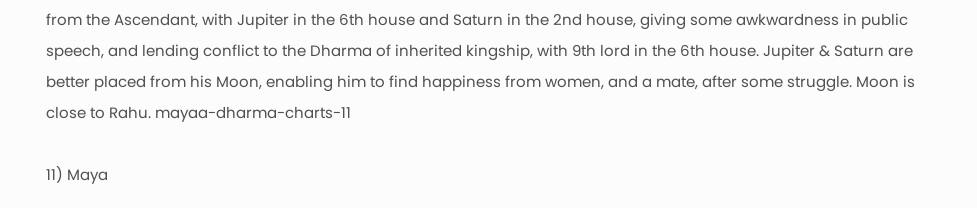from the Ascendant, with Jupiter in the 6th house and Saturn in the 2nd house, giving some awkwardness in public speech, and lending conflict to the Dharma of inherited kingship, with 9th lord in the 6th house. Jupiter & Saturn are better placed from his Moon, enabling him to find happiness from women, and a mate, after some struggle. Moon is close to Rahu. mayaa-dharma-charts-11

11) Maya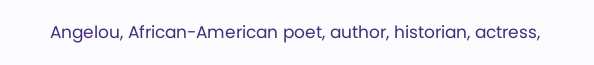Angelou, African-American poet, author, historian, actress,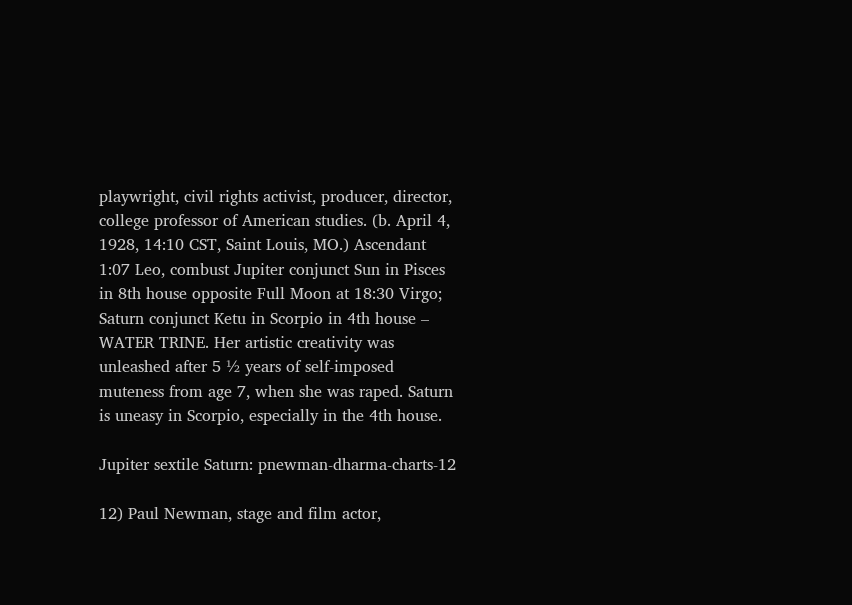playwright, civil rights activist, producer, director, college professor of American studies. (b. April 4, 1928, 14:10 CST, Saint Louis, MO.) Ascendant 1:07 Leo, combust Jupiter conjunct Sun in Pisces in 8th house opposite Full Moon at 18:30 Virgo; Saturn conjunct Ketu in Scorpio in 4th house – WATER TRINE. Her artistic creativity was unleashed after 5 ½ years of self-imposed muteness from age 7, when she was raped. Saturn is uneasy in Scorpio, especially in the 4th house.

Jupiter sextile Saturn: pnewman-dharma-charts-12

12) Paul Newman, stage and film actor,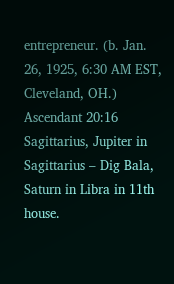entrepreneur. (b. Jan. 26, 1925, 6:30 AM EST, Cleveland, OH.) Ascendant 20:16 Sagittarius, Jupiter in Sagittarius – Dig Bala, Saturn in Libra in 11th house.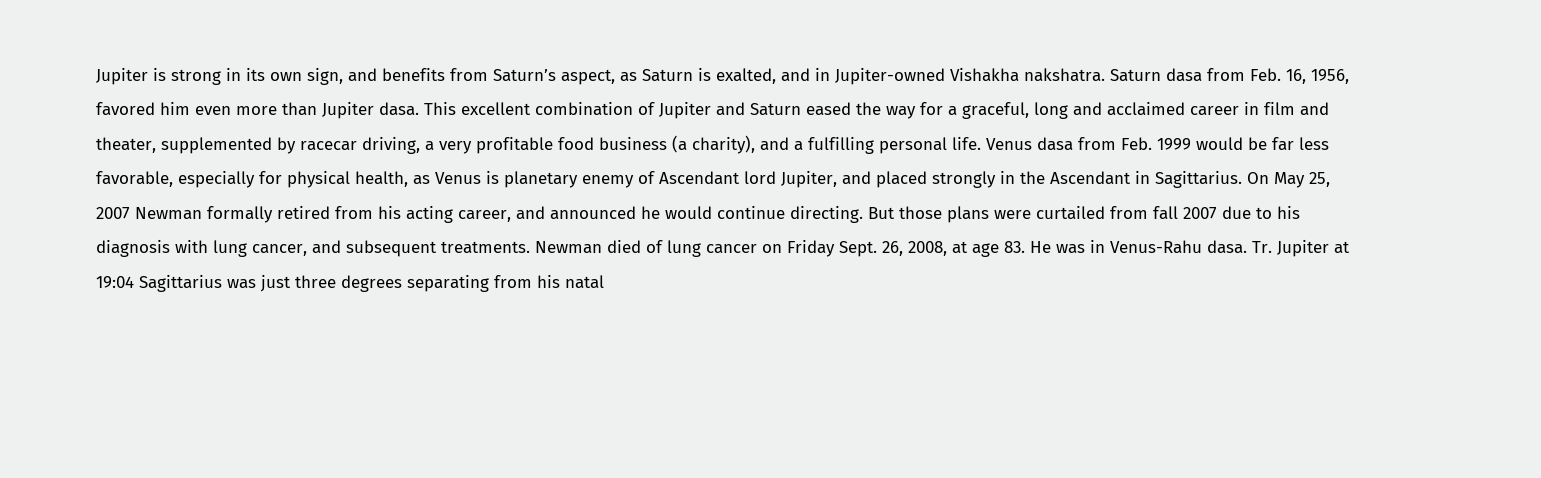Jupiter is strong in its own sign, and benefits from Saturn’s aspect, as Saturn is exalted, and in Jupiter-owned Vishakha nakshatra. Saturn dasa from Feb. 16, 1956, favored him even more than Jupiter dasa. This excellent combination of Jupiter and Saturn eased the way for a graceful, long and acclaimed career in film and theater, supplemented by racecar driving, a very profitable food business (a charity), and a fulfilling personal life. Venus dasa from Feb. 1999 would be far less favorable, especially for physical health, as Venus is planetary enemy of Ascendant lord Jupiter, and placed strongly in the Ascendant in Sagittarius. On May 25, 2007 Newman formally retired from his acting career, and announced he would continue directing. But those plans were curtailed from fall 2007 due to his diagnosis with lung cancer, and subsequent treatments. Newman died of lung cancer on Friday Sept. 26, 2008, at age 83. He was in Venus-Rahu dasa. Tr. Jupiter at 19:04 Sagittarius was just three degrees separating from his natal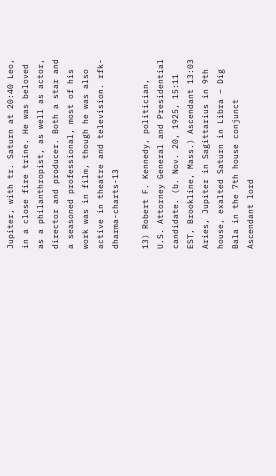Jupiter, with tr. Saturn at 20:40 Leo, in a close fire trine. He was beloved as a philanthropist, as well as actor, director and producer. Both a star and a seasoned professional, most of his work was in film, though he was also active in theatre and television. rfk-dharma-charts-13

13) Robert F. Kennedy, politician, U.S. Attorney General and Presidential candidate. (b. Nov. 20, 1925, 15:11 EST, Brookline, Mass.) Ascendant 13:03 Aries, Jupiter in Sagittarius in 9th house, exalted Saturn in Libra – Dig Bala in the 7th house conjunct Ascendant lord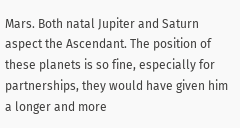Mars. Both natal Jupiter and Saturn aspect the Ascendant. The position of these planets is so fine, especially for partnerships, they would have given him a longer and more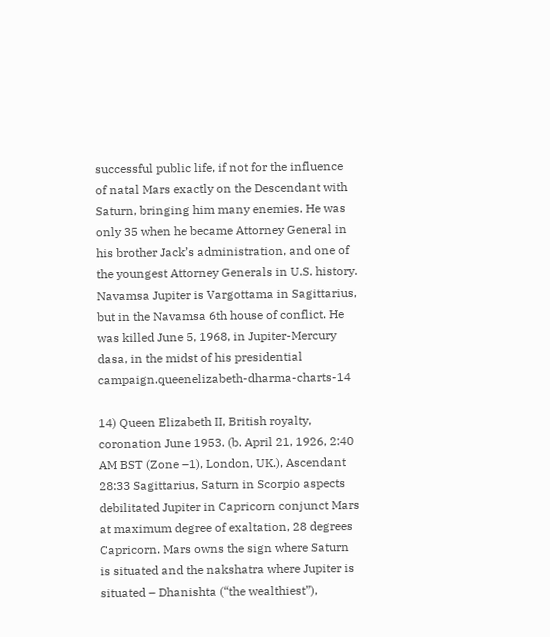successful public life, if not for the influence of natal Mars exactly on the Descendant with Saturn, bringing him many enemies. He was only 35 when he became Attorney General in his brother Jack’s administration, and one of the youngest Attorney Generals in U.S. history. Navamsa Jupiter is Vargottama in Sagittarius, but in the Navamsa 6th house of conflict. He was killed June 5, 1968, in Jupiter-Mercury dasa, in the midst of his presidential campaign.queenelizabeth-dharma-charts-14

14) Queen Elizabeth II, British royalty, coronation June 1953. (b. April 21, 1926, 2:40 AM BST (Zone –1), London, UK.), Ascendant 28:33 Sagittarius, Saturn in Scorpio aspects debilitated Jupiter in Capricorn conjunct Mars at maximum degree of exaltation, 28 degrees Capricorn. Mars owns the sign where Saturn is situated and the nakshatra where Jupiter is situated – Dhanishta (“the wealthiest”),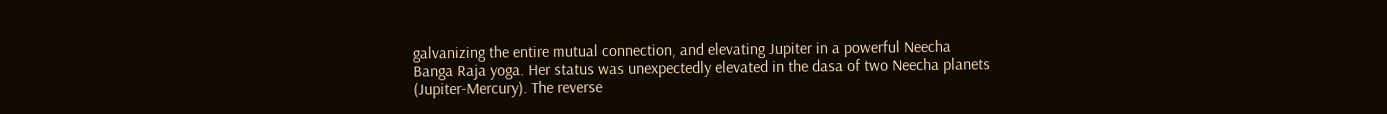galvanizing the entire mutual connection, and elevating Jupiter in a powerful Neecha Banga Raja yoga. Her status was unexpectedly elevated in the dasa of two Neecha planets (Jupiter-Mercury). The reverse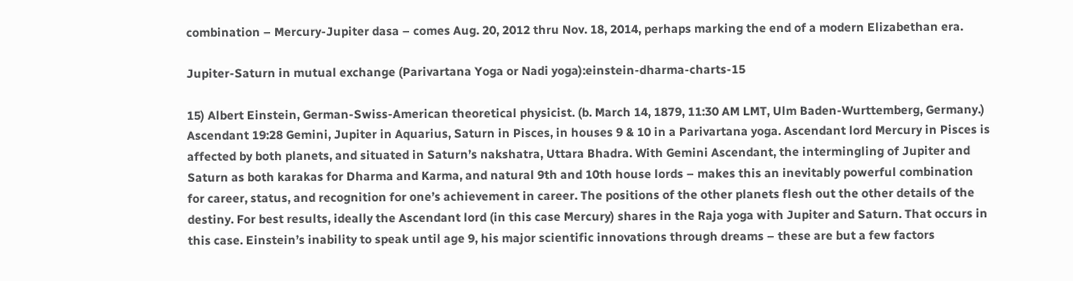combination – Mercury-Jupiter dasa – comes Aug. 20, 2012 thru Nov. 18, 2014, perhaps marking the end of a modern Elizabethan era.

Jupiter-Saturn in mutual exchange (Parivartana Yoga or Nadi yoga):einstein-dharma-charts-15

15) Albert Einstein, German-Swiss-American theoretical physicist. (b. March 14, 1879, 11:30 AM LMT, Ulm Baden-Wurttemberg, Germany.) Ascendant 19:28 Gemini, Jupiter in Aquarius, Saturn in Pisces, in houses 9 & 10 in a Parivartana yoga. Ascendant lord Mercury in Pisces is affected by both planets, and situated in Saturn’s nakshatra, Uttara Bhadra. With Gemini Ascendant, the intermingling of Jupiter and Saturn as both karakas for Dharma and Karma, and natural 9th and 10th house lords – makes this an inevitably powerful combination for career, status, and recognition for one’s achievement in career. The positions of the other planets flesh out the other details of the destiny. For best results, ideally the Ascendant lord (in this case Mercury) shares in the Raja yoga with Jupiter and Saturn. That occurs in this case. Einstein’s inability to speak until age 9, his major scientific innovations through dreams – these are but a few factors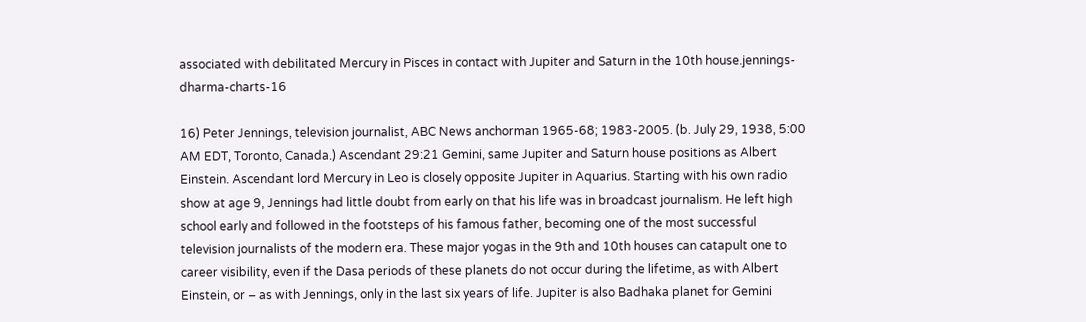associated with debilitated Mercury in Pisces in contact with Jupiter and Saturn in the 10th house.jennings-dharma-charts-16

16) Peter Jennings, television journalist, ABC News anchorman 1965-68; 1983-2005. (b. July 29, 1938, 5:00 AM EDT, Toronto, Canada.) Ascendant 29:21 Gemini, same Jupiter and Saturn house positions as Albert Einstein. Ascendant lord Mercury in Leo is closely opposite Jupiter in Aquarius. Starting with his own radio show at age 9, Jennings had little doubt from early on that his life was in broadcast journalism. He left high school early and followed in the footsteps of his famous father, becoming one of the most successful television journalists of the modern era. These major yogas in the 9th and 10th houses can catapult one to career visibility, even if the Dasa periods of these planets do not occur during the lifetime, as with Albert Einstein, or – as with Jennings, only in the last six years of life. Jupiter is also Badhaka planet for Gemini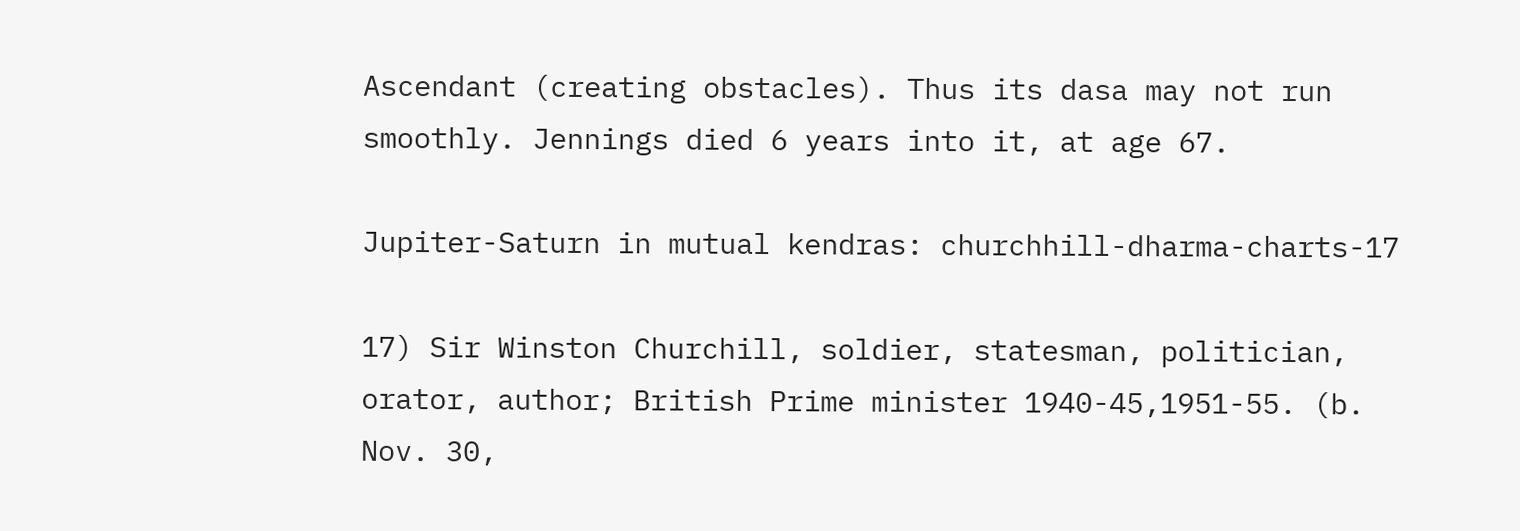Ascendant (creating obstacles). Thus its dasa may not run smoothly. Jennings died 6 years into it, at age 67.

Jupiter-Saturn in mutual kendras: churchhill-dharma-charts-17

17) Sir Winston Churchill, soldier, statesman, politician, orator, author; British Prime minister 1940-45,1951-55. (b. Nov. 30,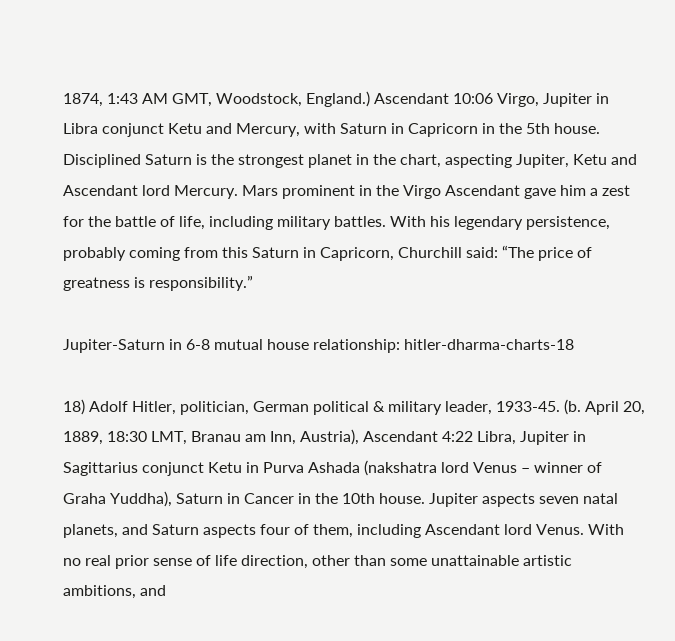1874, 1:43 AM GMT, Woodstock, England.) Ascendant 10:06 Virgo, Jupiter in Libra conjunct Ketu and Mercury, with Saturn in Capricorn in the 5th house. Disciplined Saturn is the strongest planet in the chart, aspecting Jupiter, Ketu and Ascendant lord Mercury. Mars prominent in the Virgo Ascendant gave him a zest for the battle of life, including military battles. With his legendary persistence, probably coming from this Saturn in Capricorn, Churchill said: “The price of greatness is responsibility.”

Jupiter-Saturn in 6-8 mutual house relationship: hitler-dharma-charts-18

18) Adolf Hitler, politician, German political & military leader, 1933-45. (b. April 20, 1889, 18:30 LMT, Branau am Inn, Austria), Ascendant 4:22 Libra, Jupiter in Sagittarius conjunct Ketu in Purva Ashada (nakshatra lord Venus – winner of Graha Yuddha), Saturn in Cancer in the 10th house. Jupiter aspects seven natal planets, and Saturn aspects four of them, including Ascendant lord Venus. With no real prior sense of life direction, other than some unattainable artistic ambitions, and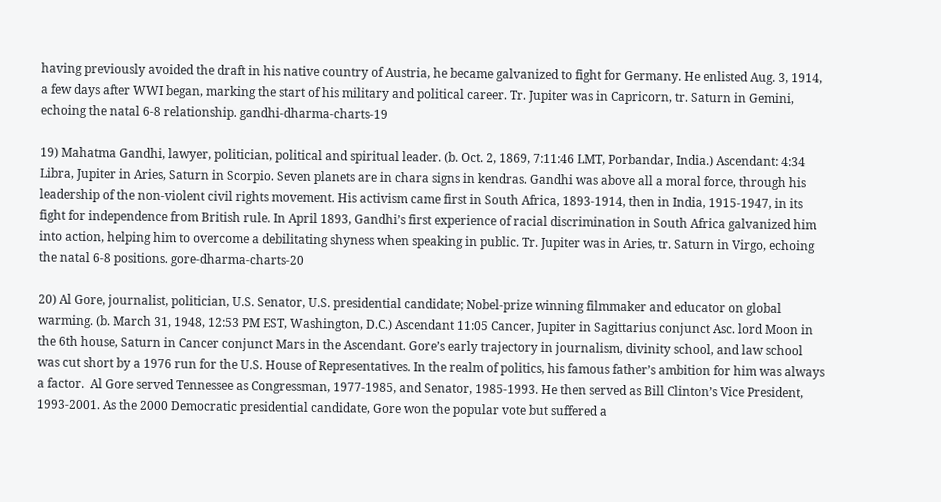having previously avoided the draft in his native country of Austria, he became galvanized to fight for Germany. He enlisted Aug. 3, 1914, a few days after WWI began, marking the start of his military and political career. Tr. Jupiter was in Capricorn, tr. Saturn in Gemini, echoing the natal 6-8 relationship. gandhi-dharma-charts-19

19) Mahatma Gandhi, lawyer, politician, political and spiritual leader. (b. Oct. 2, 1869, 7:11:46 LMT, Porbandar, India.) Ascendant: 4:34 Libra, Jupiter in Aries, Saturn in Scorpio. Seven planets are in chara signs in kendras. Gandhi was above all a moral force, through his leadership of the non-violent civil rights movement. His activism came first in South Africa, 1893-1914, then in India, 1915-1947, in its fight for independence from British rule. In April 1893, Gandhi’s first experience of racial discrimination in South Africa galvanized him into action, helping him to overcome a debilitating shyness when speaking in public. Tr. Jupiter was in Aries, tr. Saturn in Virgo, echoing the natal 6-8 positions. gore-dharma-charts-20

20) Al Gore, journalist, politician, U.S. Senator, U.S. presidential candidate; Nobel-prize winning filmmaker and educator on global warming. (b. March 31, 1948, 12:53 PM EST, Washington, D.C.) Ascendant 11:05 Cancer, Jupiter in Sagittarius conjunct Asc. lord Moon in the 6th house, Saturn in Cancer conjunct Mars in the Ascendant. Gore’s early trajectory in journalism, divinity school, and law school was cut short by a 1976 run for the U.S. House of Representatives. In the realm of politics, his famous father’s ambition for him was always a factor.  Al Gore served Tennessee as Congressman, 1977-1985, and Senator, 1985-1993. He then served as Bill Clinton’s Vice President, 1993-2001. As the 2000 Democratic presidential candidate, Gore won the popular vote but suffered a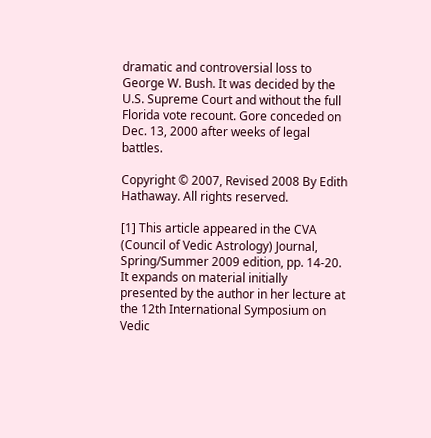dramatic and controversial loss to George W. Bush. It was decided by the U.S. Supreme Court and without the full Florida vote recount. Gore conceded on Dec. 13, 2000 after weeks of legal battles.

Copyright © 2007, Revised 2008 By Edith Hathaway. All rights reserved.

[1] This article appeared in the CVA (Council of Vedic Astrology) Journal, Spring/Summer 2009 edition, pp. 14-20. It expands on material initially presented by the author in her lecture at the 12th International Symposium on Vedic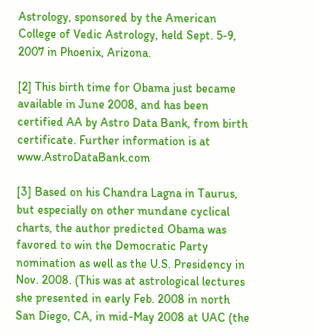Astrology, sponsored by the American College of Vedic Astrology, held Sept. 5-9, 2007 in Phoenix, Arizona.

[2] This birth time for Obama just became available in June 2008, and has been certified AA by Astro Data Bank, from birth certificate. Further information is at www.AstroDataBank.com

[3] Based on his Chandra Lagna in Taurus, but especially on other mundane cyclical charts, the author predicted Obama was favored to win the Democratic Party nomination as well as the U.S. Presidency in Nov. 2008. (This was at astrological lectures she presented in early Feb. 2008 in north San Diego, CA, in mid-May 2008 at UAC (the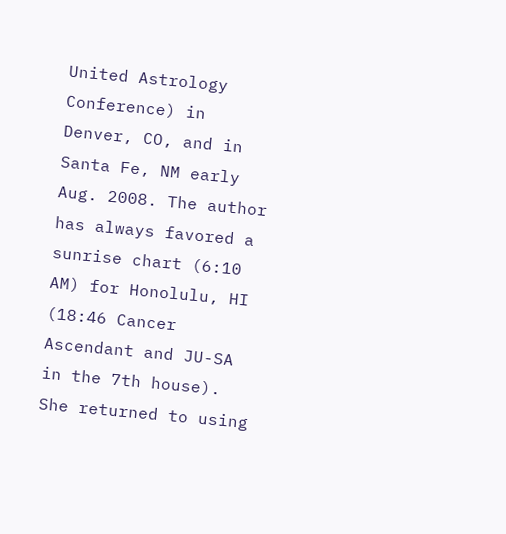United Astrology Conference) in Denver, CO, and in Santa Fe, NM early Aug. 2008. The author has always favored a sunrise chart (6:10 AM) for Honolulu, HI (18:46 Cancer Ascendant and JU-SA in the 7th house). She returned to using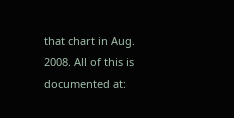that chart in Aug. 2008. All of this is documented at: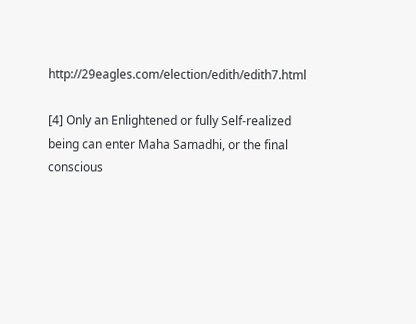http://29eagles.com/election/edith/edith7.html

[4] Only an Enlightened or fully Self-realized being can enter Maha Samadhi, or the final conscious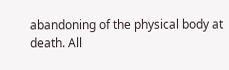abandoning of the physical body at death. All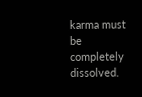karma must be completely dissolved.